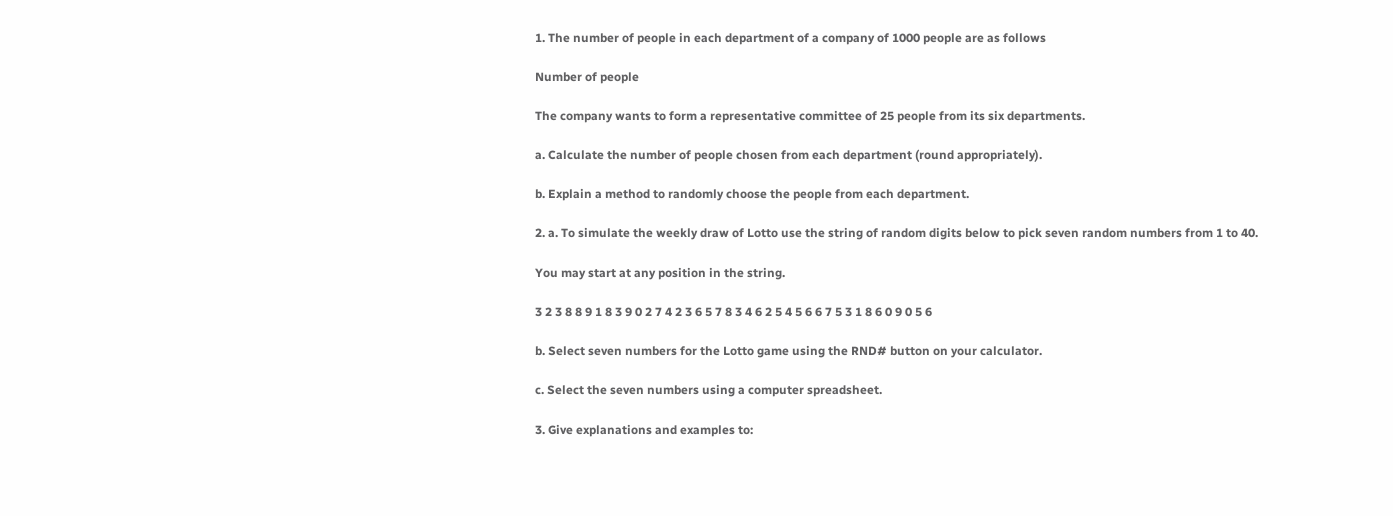1. The number of people in each department of a company of 1000 people are as follows

Number of people

The company wants to form a representative committee of 25 people from its six departments.

a. Calculate the number of people chosen from each department (round appropriately).

b. Explain a method to randomly choose the people from each department.

2. a. To simulate the weekly draw of Lotto use the string of random digits below to pick seven random numbers from 1 to 40.

You may start at any position in the string.

3 2 3 8 8 9 1 8 3 9 0 2 7 4 2 3 6 5 7 8 3 4 6 2 5 4 5 6 6 7 5 3 1 8 6 0 9 0 5 6

b. Select seven numbers for the Lotto game using the RND# button on your calculator.

c. Select the seven numbers using a computer spreadsheet.

3. Give explanations and examples to: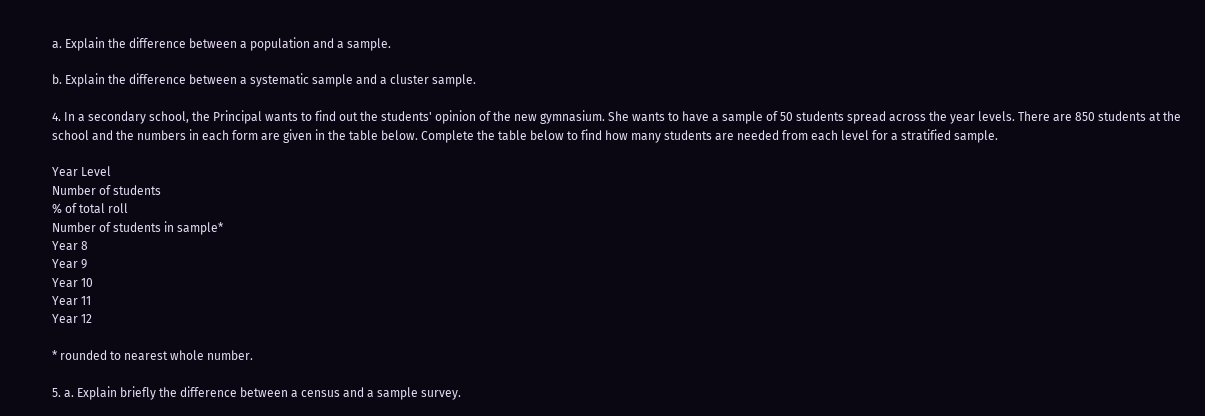a. Explain the difference between a population and a sample.

b. Explain the difference between a systematic sample and a cluster sample.

4. In a secondary school, the Principal wants to find out the students' opinion of the new gymnasium. She wants to have a sample of 50 students spread across the year levels. There are 850 students at the school and the numbers in each form are given in the table below. Complete the table below to find how many students are needed from each level for a stratified sample.

Year Level
Number of students
% of total roll
Number of students in sample*
Year 8
Year 9
Year 10
Year 11
Year 12

* rounded to nearest whole number.

5. a. Explain briefly the difference between a census and a sample survey.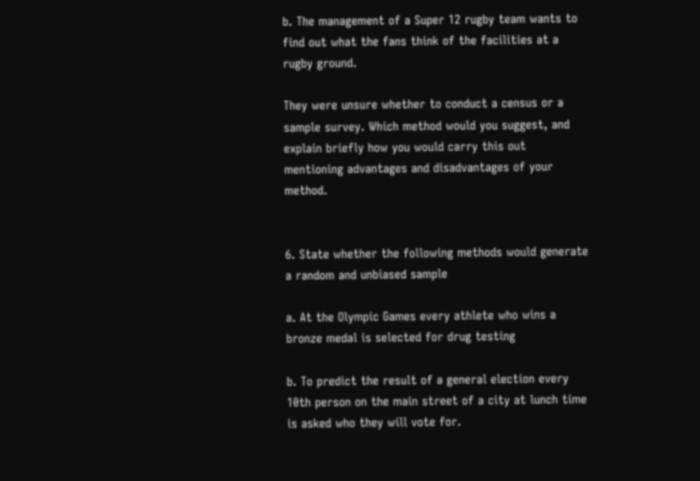b. The management of a Super 12 rugby team wants to find out what the fans think of the facilities at a rugby ground.

They were unsure whether to conduct a census or a sample survey. Which method would you suggest, and explain briefly how you would carry this out mentioning advantages and disadvantages of your method.


6. State whether the following methods would generate a random and unbiased sample

a. At the Olympic Games every athlete who wins a bronze medal is selected for drug testing

b. To predict the result of a general election every 10th person on the main street of a city at lunch time is asked who they will vote for.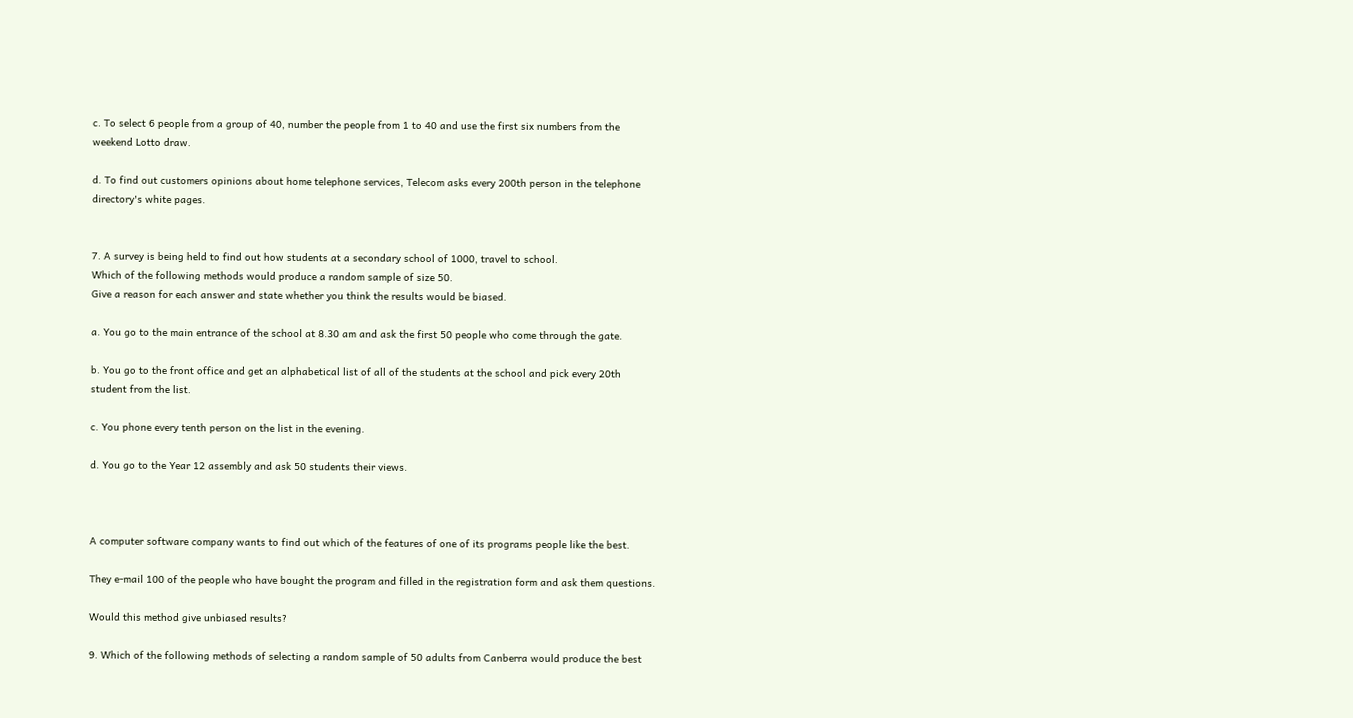c. To select 6 people from a group of 40, number the people from 1 to 40 and use the first six numbers from the weekend Lotto draw.

d. To find out customers opinions about home telephone services, Telecom asks every 200th person in the telephone directory's white pages.


7. A survey is being held to find out how students at a secondary school of 1000, travel to school.
Which of the following methods would produce a random sample of size 50.
Give a reason for each answer and state whether you think the results would be biased.

a. You go to the main entrance of the school at 8.30 am and ask the first 50 people who come through the gate.

b. You go to the front office and get an alphabetical list of all of the students at the school and pick every 20th student from the list.

c. You phone every tenth person on the list in the evening.

d. You go to the Year 12 assembly and ask 50 students their views.



A computer software company wants to find out which of the features of one of its programs people like the best.

They e-mail 100 of the people who have bought the program and filled in the registration form and ask them questions.

Would this method give unbiased results?

9. Which of the following methods of selecting a random sample of 50 adults from Canberra would produce the best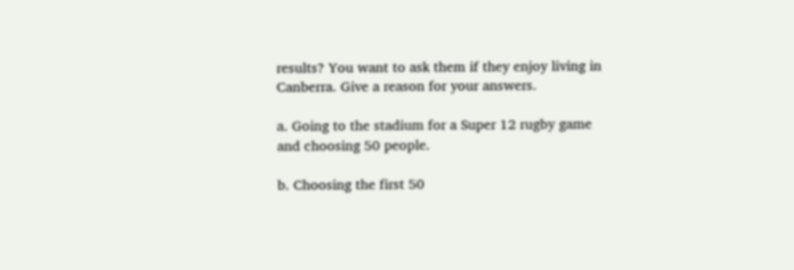results? You want to ask them if they enjoy living in Canberra. Give a reason for your answers.

a. Going to the stadium for a Super 12 rugby game and choosing 50 people.

b. Choosing the first 50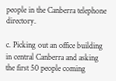people in the Canberra telephone directory.

c. Picking out an office building in central Canberra and asking the first 50 people coming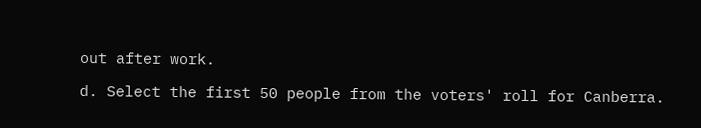out after work.

d. Select the first 50 people from the voters' roll for Canberra.